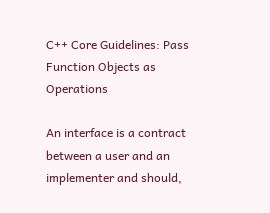C++ Core Guidelines: Pass Function Objects as Operations

An interface is a contract between a user and an implementer and should,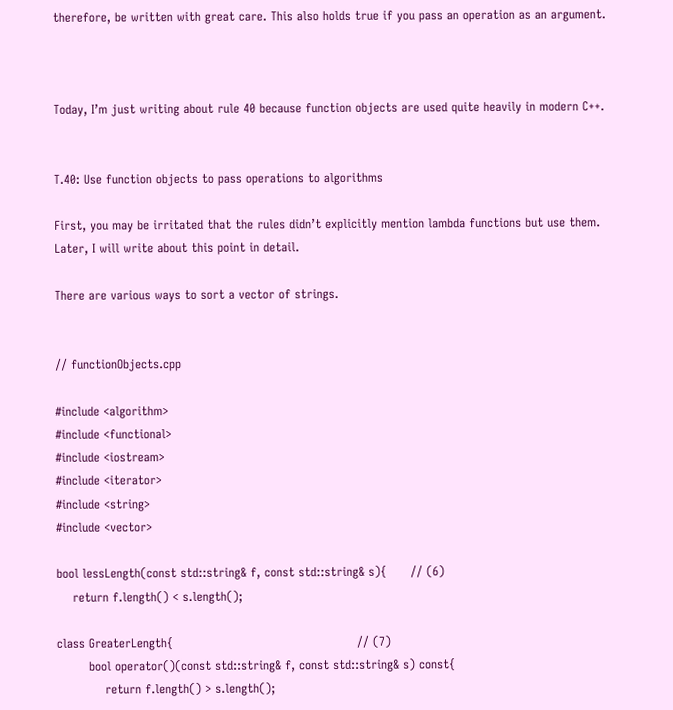therefore, be written with great care. This also holds true if you pass an operation as an argument.



Today, I’m just writing about rule 40 because function objects are used quite heavily in modern C++.


T.40: Use function objects to pass operations to algorithms

First, you may be irritated that the rules didn’t explicitly mention lambda functions but use them. Later, I will write about this point in detail.

There are various ways to sort a vector of strings.


// functionObjects.cpp

#include <algorithm>
#include <functional>
#include <iostream>
#include <iterator>
#include <string>
#include <vector>

bool lessLength(const std::string& f, const std::string& s){      // (6)
    return f.length() < s.length();

class GreaterLength{                                              // (7)
        bool operator()(const std::string& f, const std::string& s) const{
            return f.length() > s.length();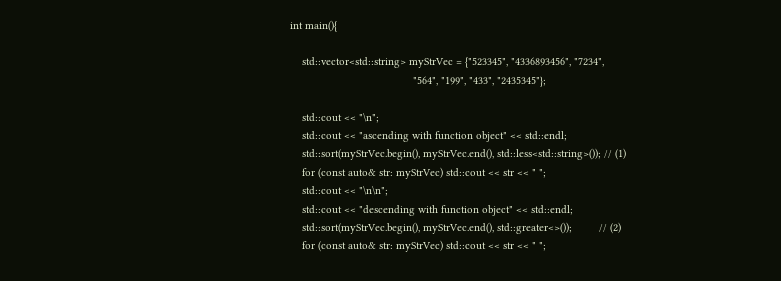int main(){

    std::vector<std::string> myStrVec = {"523345", "4336893456", "7234",
                                         "564", "199", "433", "2435345"};

    std::cout << "\n";
    std::cout << "ascending with function object" << std::endl;
    std::sort(myStrVec.begin(), myStrVec.end(), std::less<std::string>()); // (1)
    for (const auto& str: myStrVec) std::cout << str << " ";
    std::cout << "\n\n";
    std::cout << "descending with function object" << std::endl;
    std::sort(myStrVec.begin(), myStrVec.end(), std::greater<>());         // (2)
    for (const auto& str: myStrVec) std::cout << str << " ";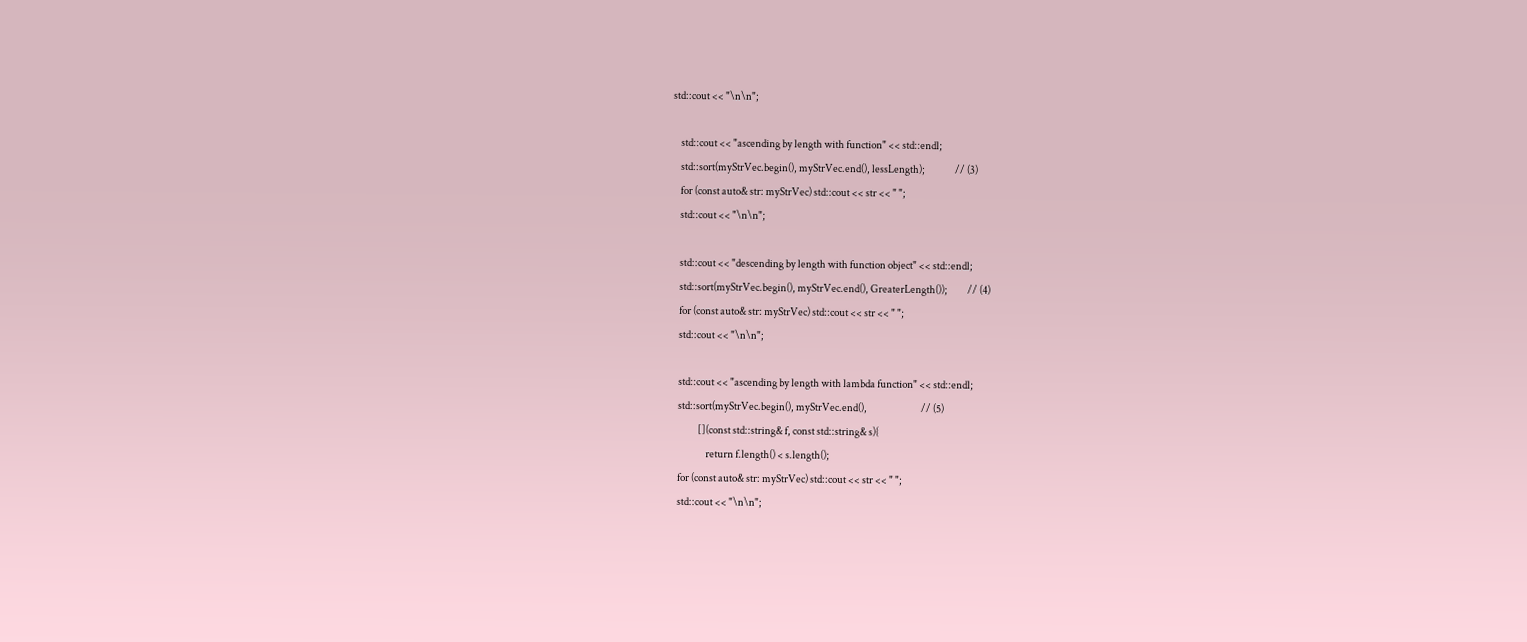std::cout << "\n\n";

    std::cout << "ascending by length with function" << std::endl;
    std::sort(myStrVec.begin(), myStrVec.end(), lessLength);               // (3)
    for (const auto& str: myStrVec) std::cout << str << " ";
    std::cout << "\n\n";

    std::cout << "descending by length with function object" << std::endl;
    std::sort(myStrVec.begin(), myStrVec.end(), GreaterLength());          // (4)
    for (const auto& str: myStrVec) std::cout << str << " ";
    std::cout << "\n\n";

    std::cout << "ascending by length with lambda function" << std::endl;
    std::sort(myStrVec.begin(), myStrVec.end(),                           // (5)
              [](const std::string& f, const std::string& s){
                  return f.length() < s.length();
    for (const auto& str: myStrVec) std::cout << str << " ";
    std::cout << "\n\n";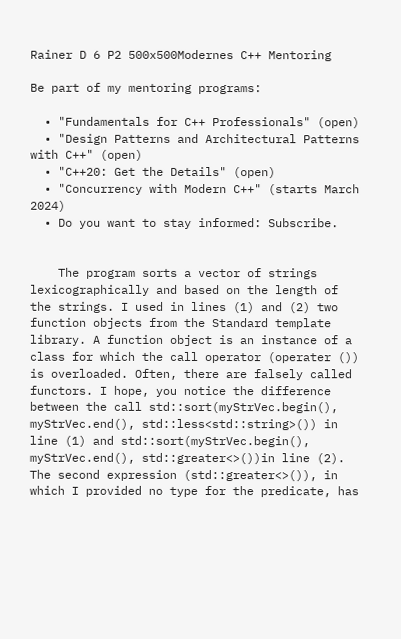Rainer D 6 P2 500x500Modernes C++ Mentoring

Be part of my mentoring programs:

  • "Fundamentals for C++ Professionals" (open)
  • "Design Patterns and Architectural Patterns with C++" (open)
  • "C++20: Get the Details" (open)
  • "Concurrency with Modern C++" (starts March 2024)
  • Do you want to stay informed: Subscribe.


    The program sorts a vector of strings lexicographically and based on the length of the strings. I used in lines (1) and (2) two function objects from the Standard template library. A function object is an instance of a class for which the call operator (operater ()) is overloaded. Often, there are falsely called functors. I hope, you notice the difference between the call std::sort(myStrVec.begin(), myStrVec.end(), std::less<std::string>()) in line (1) and std::sort(myStrVec.begin(), myStrVec.end(), std::greater<>())in line (2). The second expression (std::greater<>()), in which I provided no type for the predicate, has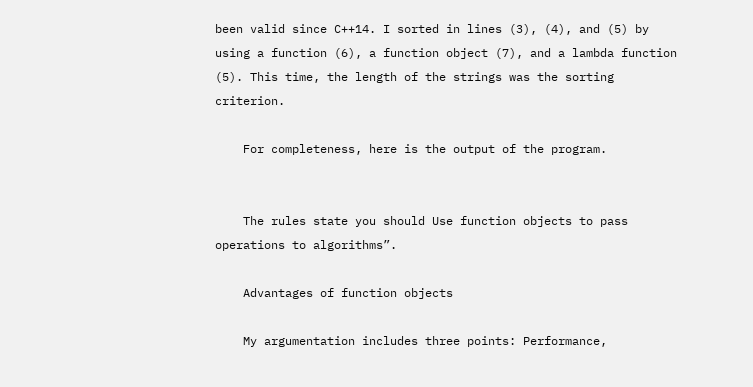been valid since C++14. I sorted in lines (3), (4), and (5) by using a function (6), a function object (7), and a lambda function (5). This time, the length of the strings was the sorting criterion.

    For completeness, here is the output of the program.


    The rules state you should Use function objects to pass operations to algorithms”.

    Advantages of function objects

    My argumentation includes three points: Performance,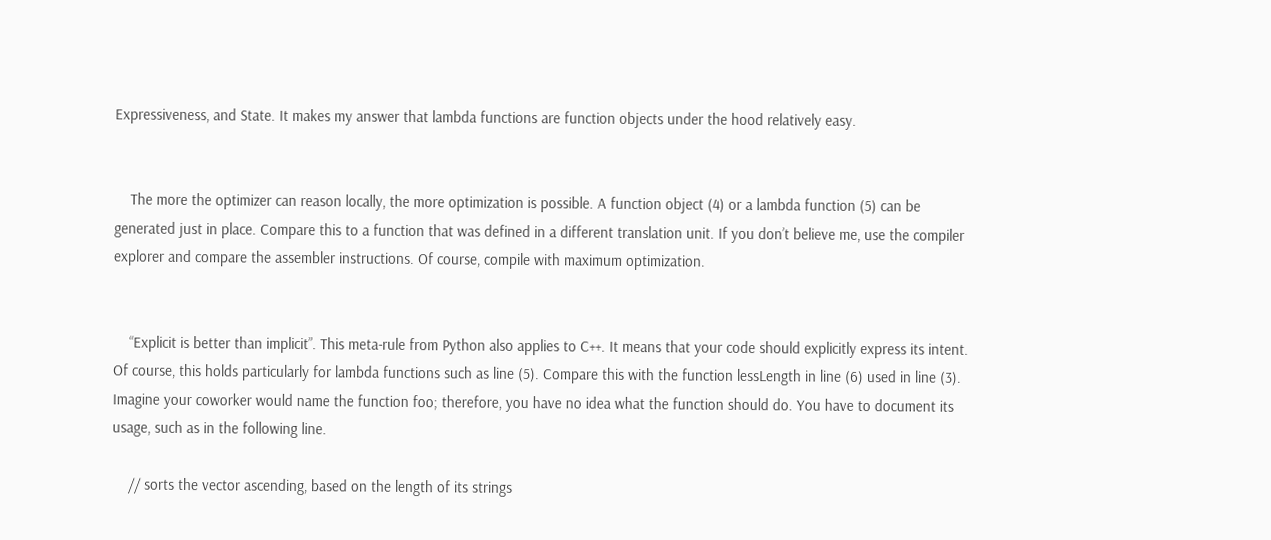Expressiveness, and State. It makes my answer that lambda functions are function objects under the hood relatively easy.


    The more the optimizer can reason locally, the more optimization is possible. A function object (4) or a lambda function (5) can be generated just in place. Compare this to a function that was defined in a different translation unit. If you don’t believe me, use the compiler explorer and compare the assembler instructions. Of course, compile with maximum optimization.


    “Explicit is better than implicit”. This meta-rule from Python also applies to C++. It means that your code should explicitly express its intent. Of course, this holds particularly for lambda functions such as line (5). Compare this with the function lessLength in line (6) used in line (3). Imagine your coworker would name the function foo; therefore, you have no idea what the function should do. You have to document its usage, such as in the following line.

    // sorts the vector ascending, based on the length of its strings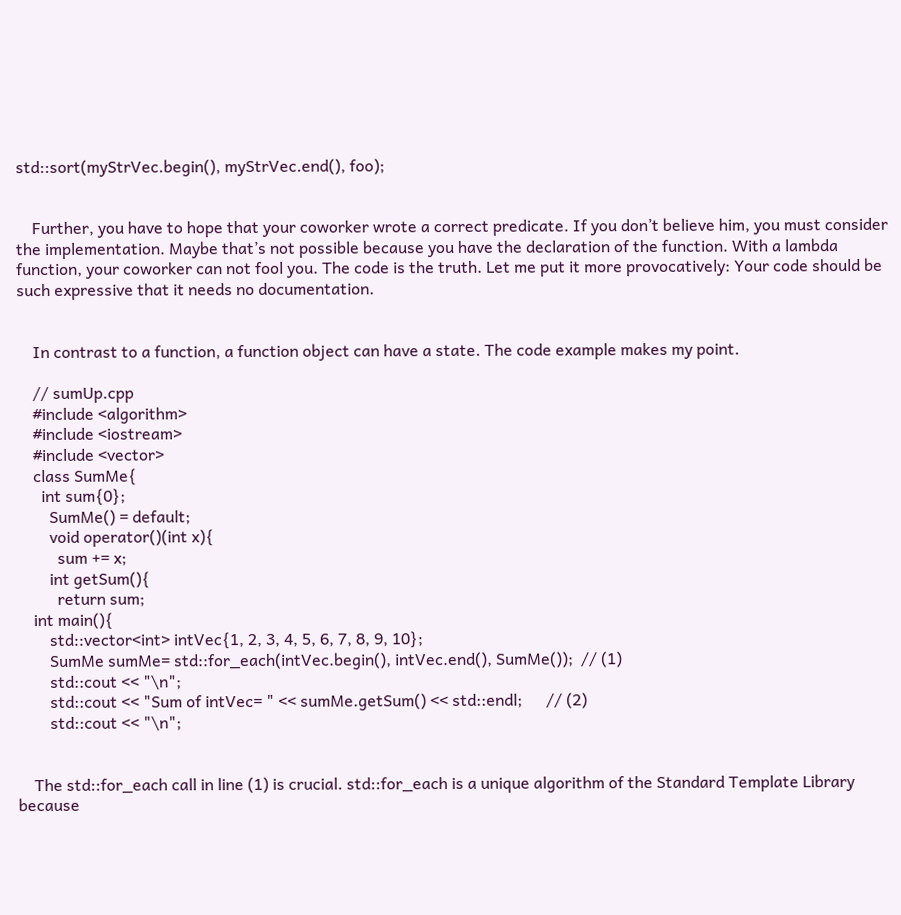std::sort(myStrVec.begin(), myStrVec.end(), foo);


    Further, you have to hope that your coworker wrote a correct predicate. If you don’t believe him, you must consider the implementation. Maybe that’s not possible because you have the declaration of the function. With a lambda function, your coworker can not fool you. The code is the truth. Let me put it more provocatively: Your code should be such expressive that it needs no documentation.


    In contrast to a function, a function object can have a state. The code example makes my point.

    // sumUp.cpp
    #include <algorithm>
    #include <iostream>
    #include <vector>
    class SumMe{
      int sum{0};
        SumMe() = default;
        void operator()(int x){
          sum += x;
        int getSum(){
          return sum;
    int main(){
        std::vector<int> intVec{1, 2, 3, 4, 5, 6, 7, 8, 9, 10};
        SumMe sumMe= std::for_each(intVec.begin(), intVec.end(), SumMe());  // (1)
        std::cout << "\n";
        std::cout << "Sum of intVec= " << sumMe.getSum() << std::endl;      // (2)
        std::cout << "\n";


    The std::for_each call in line (1) is crucial. std::for_each is a unique algorithm of the Standard Template Library because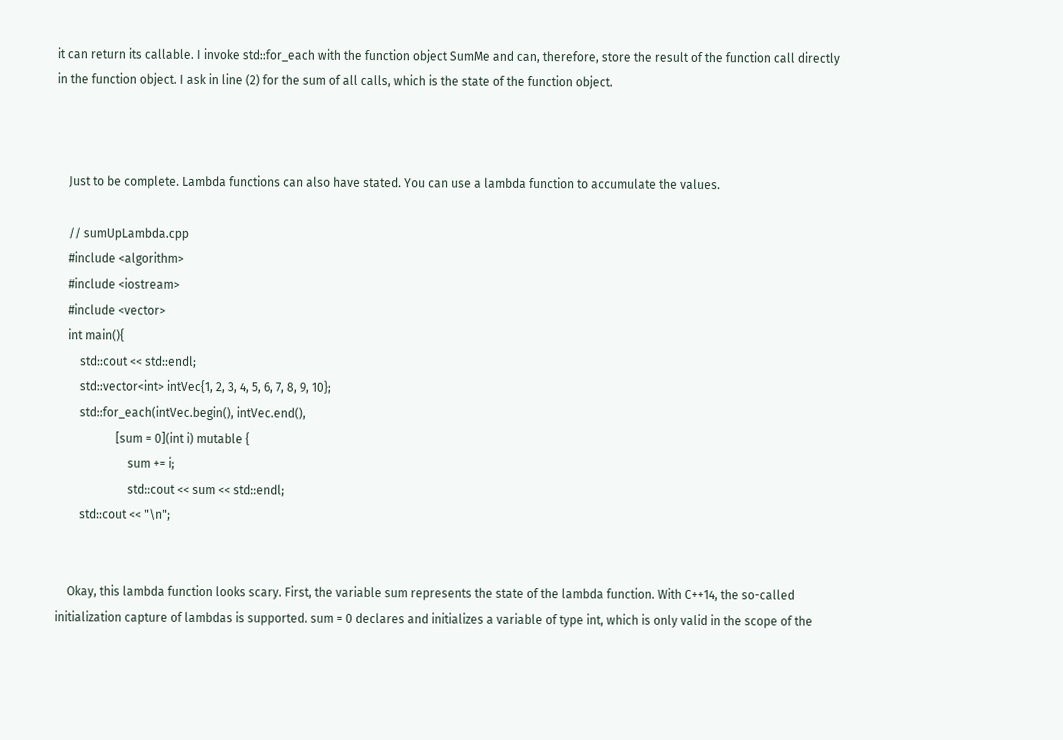it can return its callable. I invoke std::for_each with the function object SumMe and can, therefore, store the result of the function call directly in the function object. I ask in line (2) for the sum of all calls, which is the state of the function object.



    Just to be complete. Lambda functions can also have stated. You can use a lambda function to accumulate the values.

    // sumUpLambda.cpp
    #include <algorithm>
    #include <iostream>
    #include <vector>
    int main(){
        std::cout << std::endl;
        std::vector<int> intVec{1, 2, 3, 4, 5, 6, 7, 8, 9, 10};
        std::for_each(intVec.begin(), intVec.end(),
                    [sum = 0](int i) mutable {
                        sum += i;
                        std::cout << sum << std::endl;
        std::cout << "\n";


    Okay, this lambda function looks scary. First, the variable sum represents the state of the lambda function. With C++14, the so-called initialization capture of lambdas is supported. sum = 0 declares and initializes a variable of type int, which is only valid in the scope of the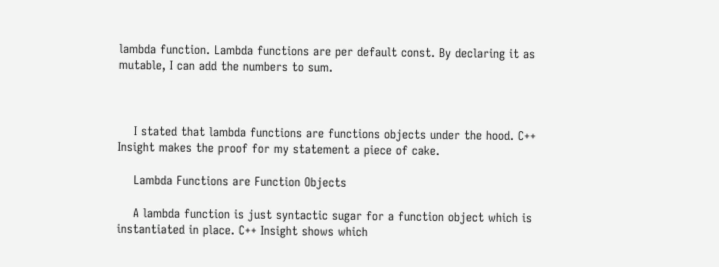lambda function. Lambda functions are per default const. By declaring it as mutable, I can add the numbers to sum.



    I stated that lambda functions are functions objects under the hood. C++ Insight makes the proof for my statement a piece of cake.

    Lambda Functions are Function Objects

    A lambda function is just syntactic sugar for a function object which is instantiated in place. C++ Insight shows which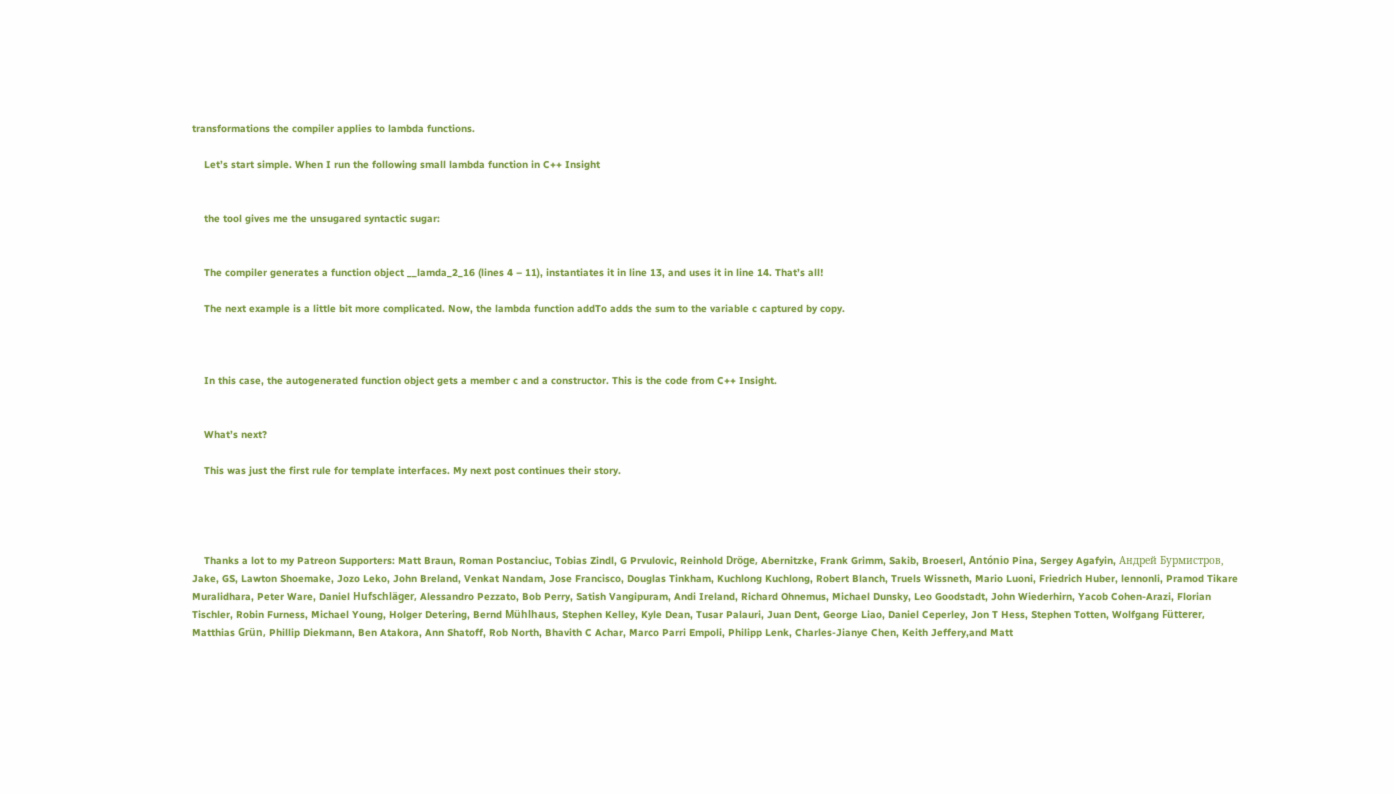transformations the compiler applies to lambda functions.

    Let’s start simple. When I run the following small lambda function in C++ Insight


    the tool gives me the unsugared syntactic sugar:


    The compiler generates a function object __lamda_2_16 (lines 4 – 11), instantiates it in line 13, and uses it in line 14. That’s all!

    The next example is a little bit more complicated. Now, the lambda function addTo adds the sum to the variable c captured by copy.



    In this case, the autogenerated function object gets a member c and a constructor. This is the code from C++ Insight.


    What’s next?

    This was just the first rule for template interfaces. My next post continues their story.




    Thanks a lot to my Patreon Supporters: Matt Braun, Roman Postanciuc, Tobias Zindl, G Prvulovic, Reinhold Dröge, Abernitzke, Frank Grimm, Sakib, Broeserl, António Pina, Sergey Agafyin, Андрей Бурмистров, Jake, GS, Lawton Shoemake, Jozo Leko, John Breland, Venkat Nandam, Jose Francisco, Douglas Tinkham, Kuchlong Kuchlong, Robert Blanch, Truels Wissneth, Mario Luoni, Friedrich Huber, lennonli, Pramod Tikare Muralidhara, Peter Ware, Daniel Hufschläger, Alessandro Pezzato, Bob Perry, Satish Vangipuram, Andi Ireland, Richard Ohnemus, Michael Dunsky, Leo Goodstadt, John Wiederhirn, Yacob Cohen-Arazi, Florian Tischler, Robin Furness, Michael Young, Holger Detering, Bernd Mühlhaus, Stephen Kelley, Kyle Dean, Tusar Palauri, Juan Dent, George Liao, Daniel Ceperley, Jon T Hess, Stephen Totten, Wolfgang Fütterer, Matthias Grün, Phillip Diekmann, Ben Atakora, Ann Shatoff, Rob North, Bhavith C Achar, Marco Parri Empoli, Philipp Lenk, Charles-Jianye Chen, Keith Jeffery,and Matt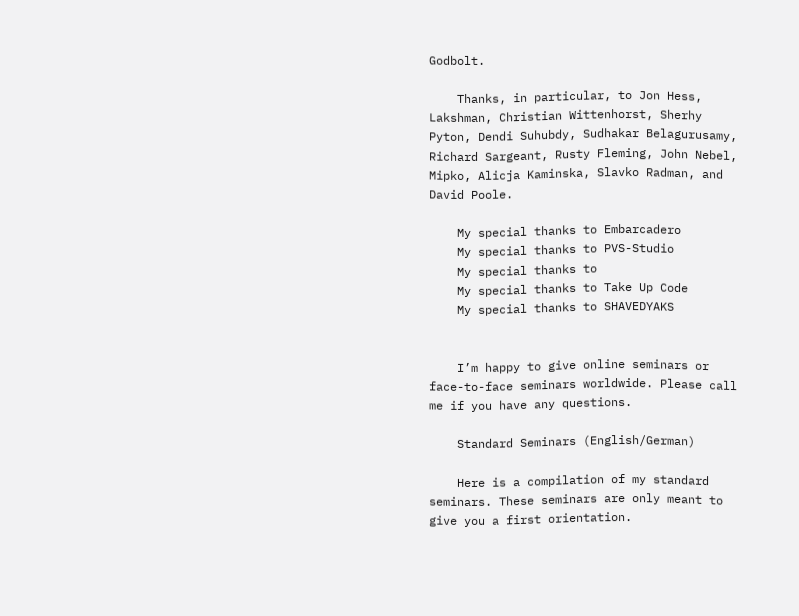Godbolt.

    Thanks, in particular, to Jon Hess, Lakshman, Christian Wittenhorst, Sherhy Pyton, Dendi Suhubdy, Sudhakar Belagurusamy, Richard Sargeant, Rusty Fleming, John Nebel, Mipko, Alicja Kaminska, Slavko Radman, and David Poole.

    My special thanks to Embarcadero
    My special thanks to PVS-Studio
    My special thanks to
    My special thanks to Take Up Code
    My special thanks to SHAVEDYAKS


    I’m happy to give online seminars or face-to-face seminars worldwide. Please call me if you have any questions.

    Standard Seminars (English/German)

    Here is a compilation of my standard seminars. These seminars are only meant to give you a first orientation.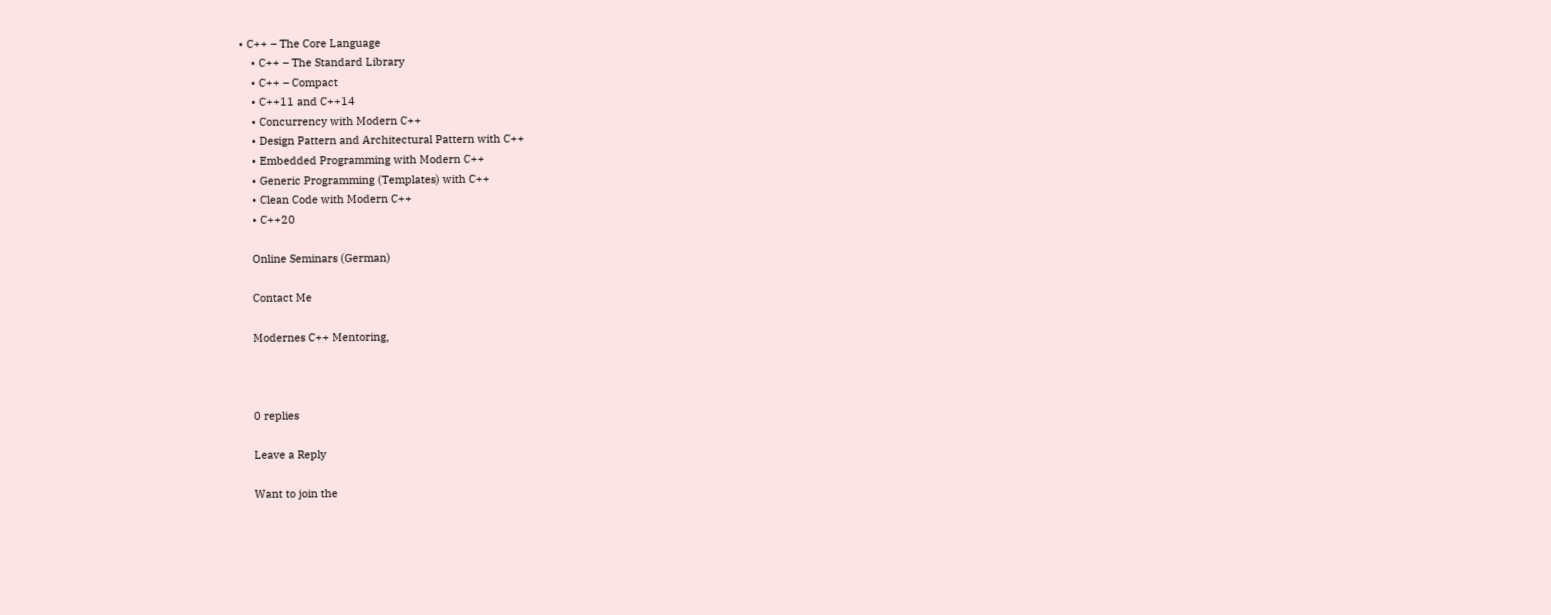• C++ – The Core Language
    • C++ – The Standard Library
    • C++ – Compact
    • C++11 and C++14
    • Concurrency with Modern C++
    • Design Pattern and Architectural Pattern with C++
    • Embedded Programming with Modern C++
    • Generic Programming (Templates) with C++
    • Clean Code with Modern C++
    • C++20

    Online Seminars (German)

    Contact Me

    Modernes C++ Mentoring,



    0 replies

    Leave a Reply

    Want to join the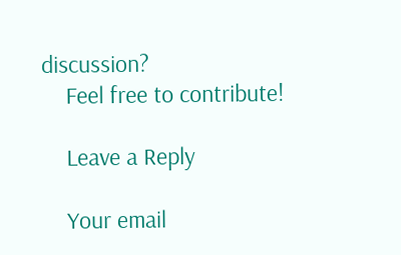discussion?
    Feel free to contribute!

    Leave a Reply

    Your email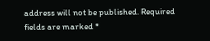address will not be published. Required fields are marked *